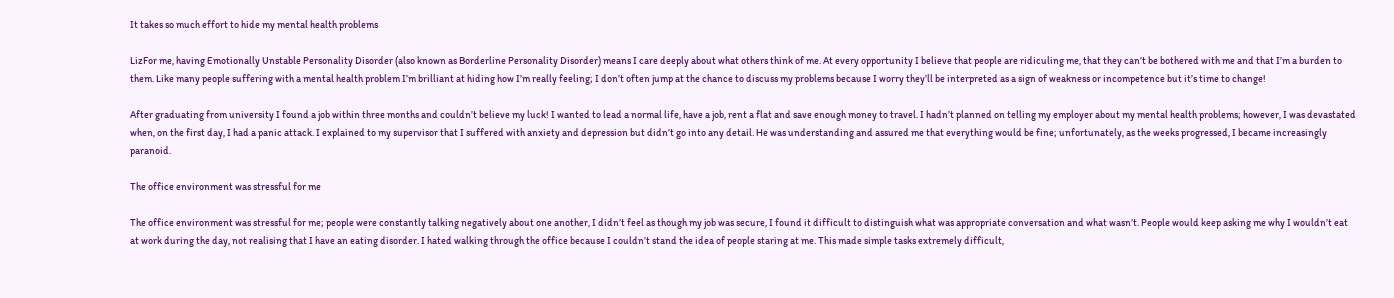It takes so much effort to hide my mental health problems

LizFor me, having Emotionally Unstable Personality Disorder (also known as Borderline Personality Disorder) means I care deeply about what others think of me. At every opportunity I believe that people are ridiculing me, that they can’t be bothered with me and that I’m a burden to them. Like many people suffering with a mental health problem I’m brilliant at hiding how I’m really feeling; I don’t often jump at the chance to discuss my problems because I worry they’ll be interpreted as a sign of weakness or incompetence but it’s time to change!

After graduating from university I found a job within three months and couldn’t believe my luck! I wanted to lead a normal life, have a job, rent a flat and save enough money to travel. I hadn’t planned on telling my employer about my mental health problems; however, I was devastated when, on the first day, I had a panic attack. I explained to my supervisor that I suffered with anxiety and depression but didn’t go into any detail. He was understanding and assured me that everything would be fine; unfortunately, as the weeks progressed, I became increasingly paranoid.

The office environment was stressful for me

The office environment was stressful for me; people were constantly talking negatively about one another, I didn’t feel as though my job was secure, I found it difficult to distinguish what was appropriate conversation and what wasn’t. People would keep asking me why I wouldn’t eat at work during the day, not realising that I have an eating disorder. I hated walking through the office because I couldn’t stand the idea of people staring at me. This made simple tasks extremely difficult,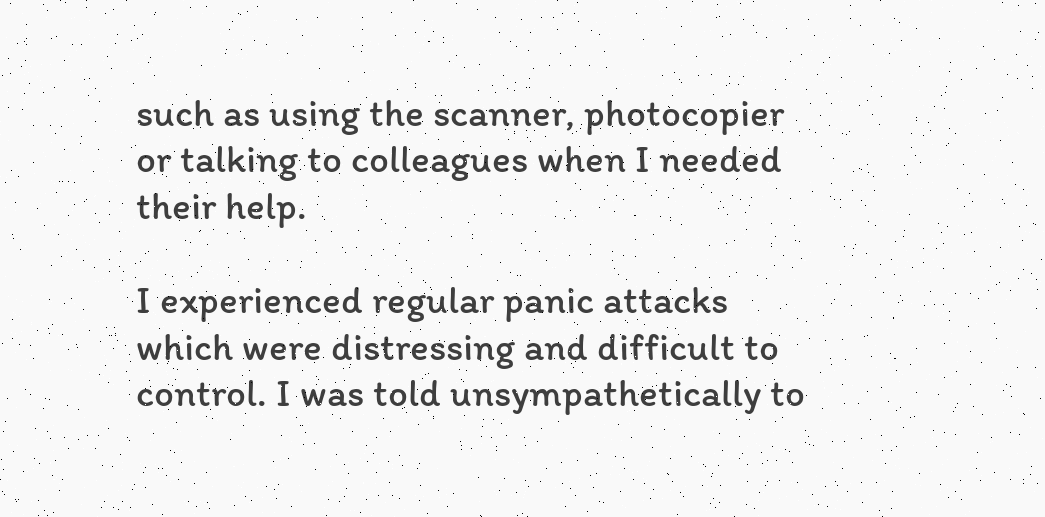such as using the scanner, photocopier or talking to colleagues when I needed their help.

I experienced regular panic attacks which were distressing and difficult to control. I was told unsympathetically to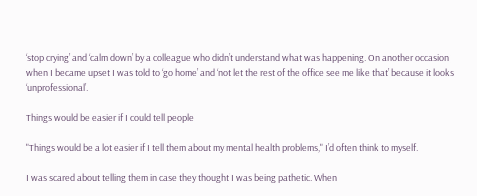‘stop crying’ and ‘calm down’ by a colleague who didn’t understand what was happening. On another occasion when I became upset I was told to ‘go home’ and ‘not let the rest of the office see me like that’ because it looks ‘unprofessional’.

Things would be easier if I could tell people

"Things would be a lot easier if I tell them about my mental health problems," I’d often think to myself.

I was scared about telling them in case they thought I was being pathetic. When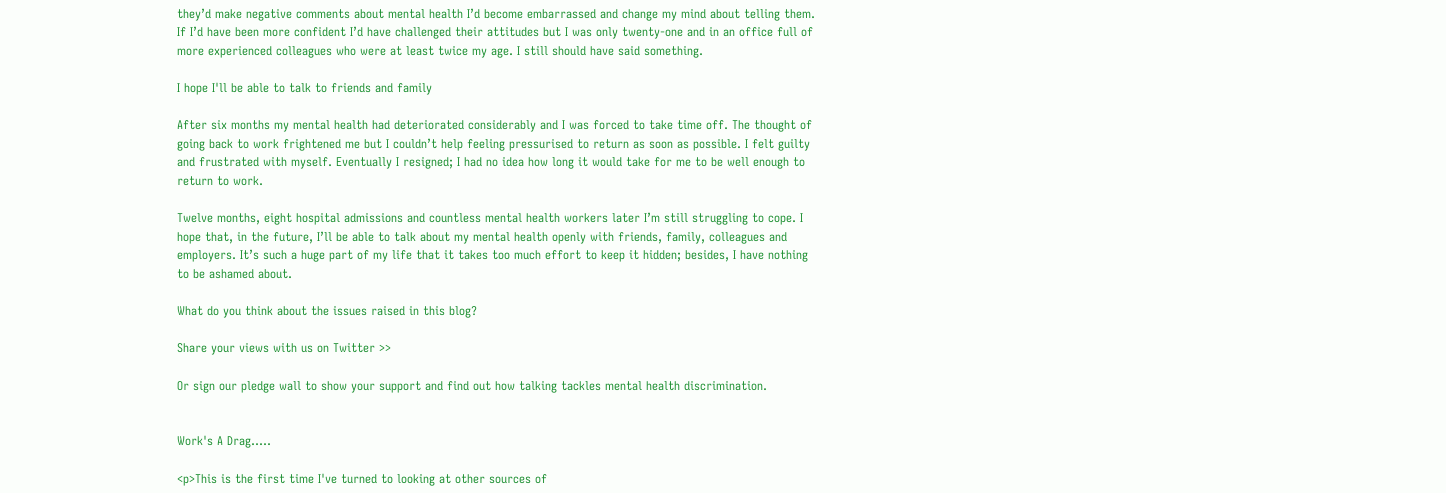they’d make negative comments about mental health I’d become embarrassed and change my mind about telling them. If I’d have been more confident I’d have challenged their attitudes but I was only twenty-one and in an office full of more experienced colleagues who were at least twice my age. I still should have said something.

I hope I'll be able to talk to friends and family

After six months my mental health had deteriorated considerably and I was forced to take time off. The thought of going back to work frightened me but I couldn’t help feeling pressurised to return as soon as possible. I felt guilty and frustrated with myself. Eventually I resigned; I had no idea how long it would take for me to be well enough to return to work.

Twelve months, eight hospital admissions and countless mental health workers later I’m still struggling to cope. I hope that, in the future, I’ll be able to talk about my mental health openly with friends, family, colleagues and employers. It’s such a huge part of my life that it takes too much effort to keep it hidden; besides, I have nothing to be ashamed about.

What do you think about the issues raised in this blog?

Share your views with us on Twitter >>

Or sign our pledge wall to show your support and find out how talking tackles mental health discrimination.


Work's A Drag.....

<p>This is the first time I've turned to looking at other sources of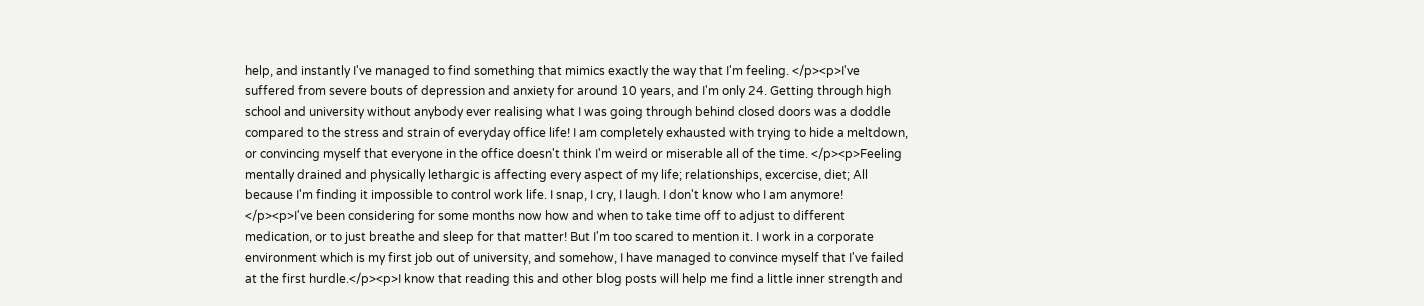help, and instantly I've managed to find something that mimics exactly the way that I'm feeling. </p><p>I've suffered from severe bouts of depression and anxiety for around 10 years, and I'm only 24. Getting through high school and university without anybody ever realising what I was going through behind closed doors was a doddle compared to the stress and strain of everyday office life! I am completely exhausted with trying to hide a meltdown, or convincing myself that everyone in the office doesn't think I'm weird or miserable all of the time. </p><p>Feeling mentally drained and physically lethargic is affecting every aspect of my life; relationships, excercise, diet; All because I'm finding it impossible to control work life. I snap, I cry, I laugh. I don't know who I am anymore! </p><p>I've been considering for some months now how and when to take time off to adjust to different medication, or to just breathe and sleep for that matter! But I'm too scared to mention it. I work in a corporate environment which is my first job out of university, and somehow, I have managed to convince myself that I've failed at the first hurdle.</p><p>I know that reading this and other blog posts will help me find a little inner strength and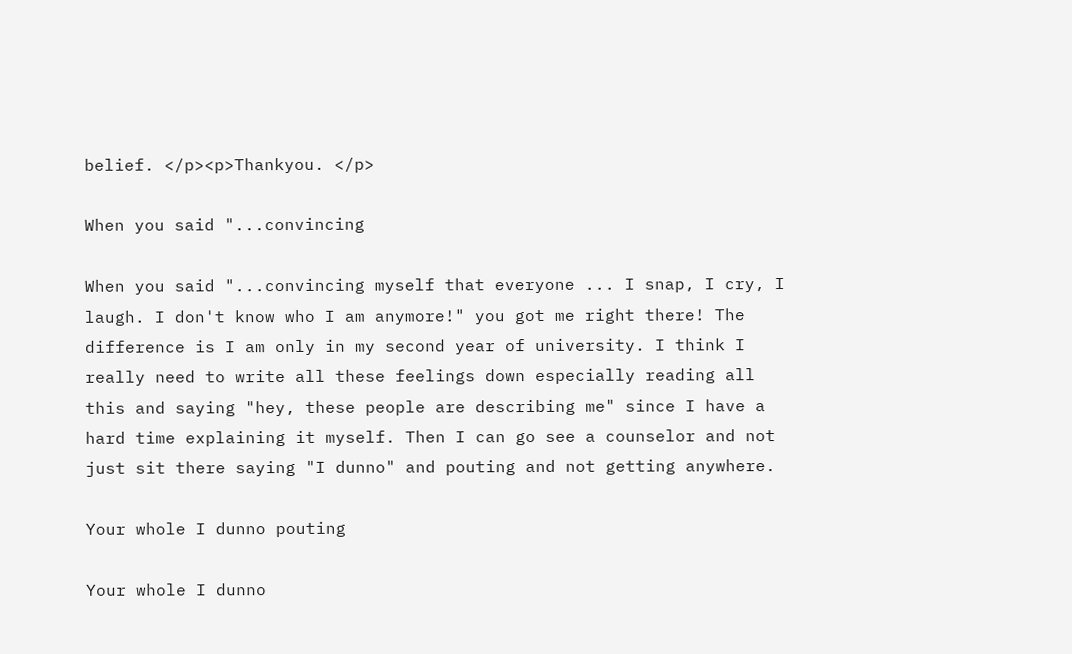belief. </p><p>Thankyou. </p>

When you said "...convincing

When you said "...convincing myself that everyone ... I snap, I cry, I laugh. I don't know who I am anymore!" you got me right there! The difference is I am only in my second year of university. I think I really need to write all these feelings down especially reading all this and saying "hey, these people are describing me" since I have a hard time explaining it myself. Then I can go see a counselor and not just sit there saying "I dunno" and pouting and not getting anywhere.

Your whole I dunno pouting

Your whole I dunno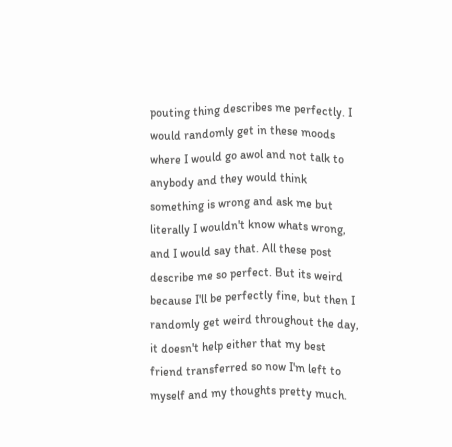pouting thing describes me perfectly. I would randomly get in these moods where I would go awol and not talk to anybody and they would think something is wrong and ask me but literally I wouldn't know whats wrong, and I would say that. All these post describe me so perfect. But its weird because I'll be perfectly fine, but then I randomly get weird throughout the day, it doesn't help either that my best friend transferred so now I'm left to myself and my thoughts pretty much.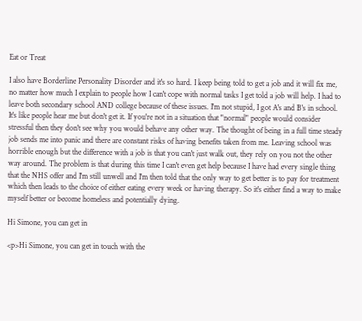Eat or Treat

I also have Borderline Personality Disorder and it's so hard. I keep being told to get a job and it will fix me, no matter how much I explain to people how I can't cope with normal tasks I get told a job will help. I had to leave both secondary school AND college because of these issues. I'm not stupid, I got A's and B's in school. It's like people hear me but don't get it. If you're not in a situation that "normal" people would consider stressful then they don't see why you would behave any other way. The thought of being in a full time steady job sends me into panic and there are constant risks of having benefits taken from me. Leaving school was horrible enough but the difference with a job is that you can't just walk out, they rely on you not the other way around. The problem is that during this time I can't even get help because I have had every single thing that the NHS offer and I'm still unwell and I'm then told that the only way to get better is to pay for treatment which then leads to the choice of either eating every week or having therapy. So it's either find a way to make myself better or become homeless and potentially dying.

Hi Simone, you can get in

<p>Hi Simone, you can get in touch with the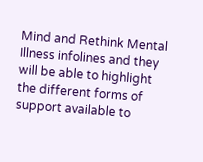Mind and Rethink Mental Illness infolines and they will be able to highlight the different forms of support available to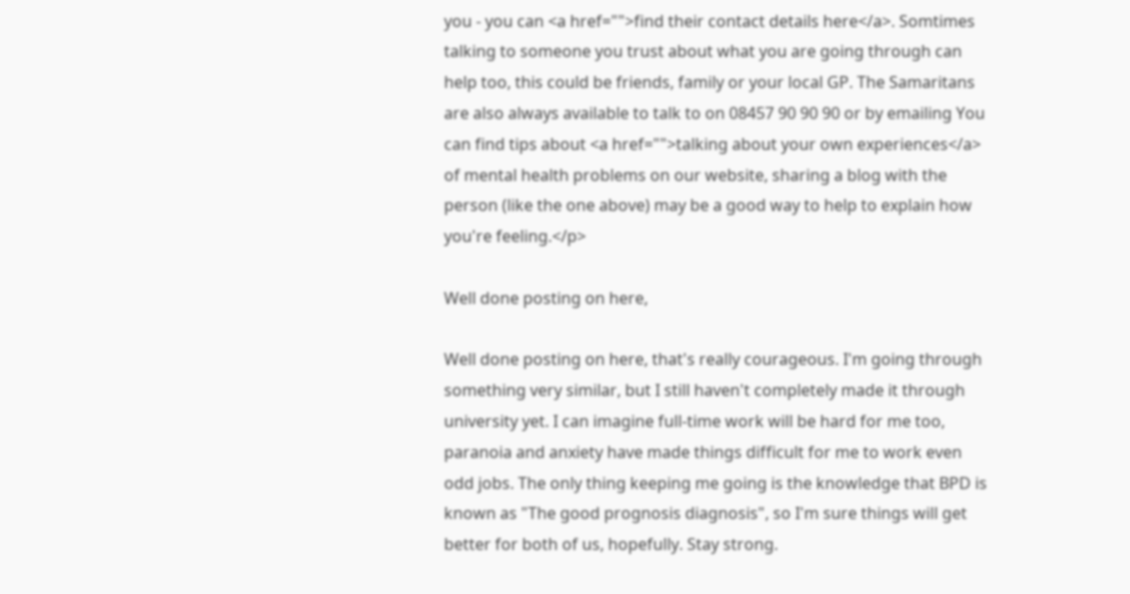you - you can <a href="">find their contact details here</a>. Somtimes talking to someone you trust about what you are going through can help too, this could be friends, family or your local GP. The Samaritans are also always available to talk to on 08457 90 90 90 or by emailing You can find tips about <a href="">talking about your own experiences</a> of mental health problems on our website, sharing a blog with the person (like the one above) may be a good way to help to explain how you're feeling.</p>

Well done posting on here,

Well done posting on here, that's really courageous. I'm going through something very similar, but I still haven't completely made it through university yet. I can imagine full-time work will be hard for me too, paranoia and anxiety have made things difficult for me to work even odd jobs. The only thing keeping me going is the knowledge that BPD is known as "The good prognosis diagnosis", so I'm sure things will get better for both of us, hopefully. Stay strong.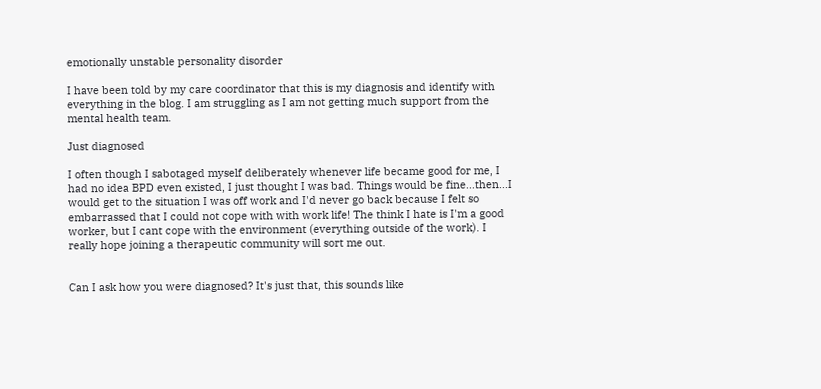emotionally unstable personality disorder

I have been told by my care coordinator that this is my diagnosis and identify with everything in the blog. I am struggling as I am not getting much support from the mental health team.

Just diagnosed

I often though I sabotaged myself deliberately whenever life became good for me, I had no idea BPD even existed, I just thought I was bad. Things would be fine...then...I would get to the situation I was off work and I'd never go back because I felt so embarrassed that I could not cope with with work life! The think I hate is I'm a good worker, but I cant cope with the environment (everything outside of the work). I really hope joining a therapeutic community will sort me out.


Can I ask how you were diagnosed? It's just that, this sounds like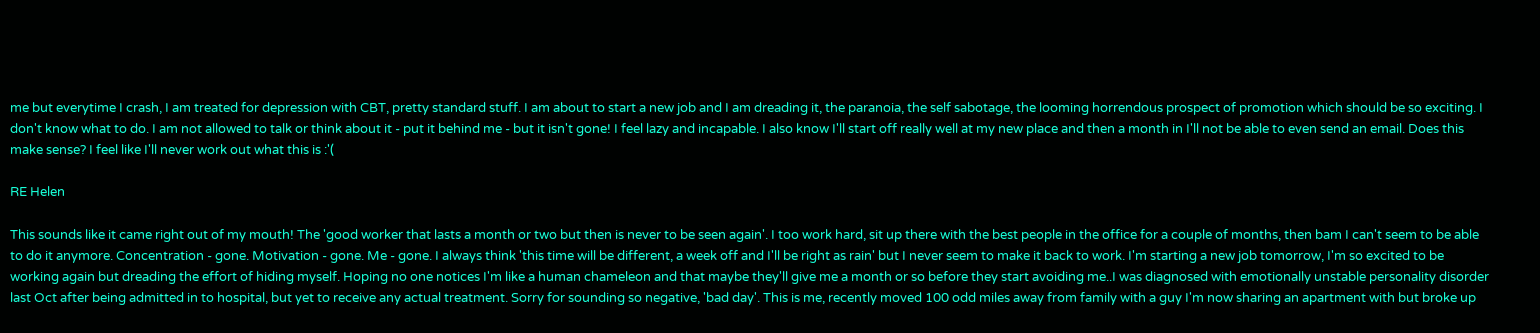me but everytime I crash, I am treated for depression with CBT, pretty standard stuff. I am about to start a new job and I am dreading it, the paranoia, the self sabotage, the looming horrendous prospect of promotion which should be so exciting. I don't know what to do. I am not allowed to talk or think about it - put it behind me - but it isn't gone! I feel lazy and incapable. I also know I'll start off really well at my new place and then a month in I'll not be able to even send an email. Does this make sense? I feel like I'll never work out what this is :'(

RE Helen

This sounds like it came right out of my mouth! The 'good worker that lasts a month or two but then is never to be seen again'. I too work hard, sit up there with the best people in the office for a couple of months, then bam I can't seem to be able to do it anymore. Concentration - gone. Motivation - gone. Me - gone. I always think 'this time will be different, a week off and I'll be right as rain' but I never seem to make it back to work. I'm starting a new job tomorrow, I'm so excited to be working again but dreading the effort of hiding myself. Hoping no one notices I'm like a human chameleon and that maybe they'll give me a month or so before they start avoiding me..I was diagnosed with emotionally unstable personality disorder last Oct after being admitted in to hospital, but yet to receive any actual treatment. Sorry for sounding so negative, 'bad day'. This is me, recently moved 100 odd miles away from family with a guy I'm now sharing an apartment with but broke up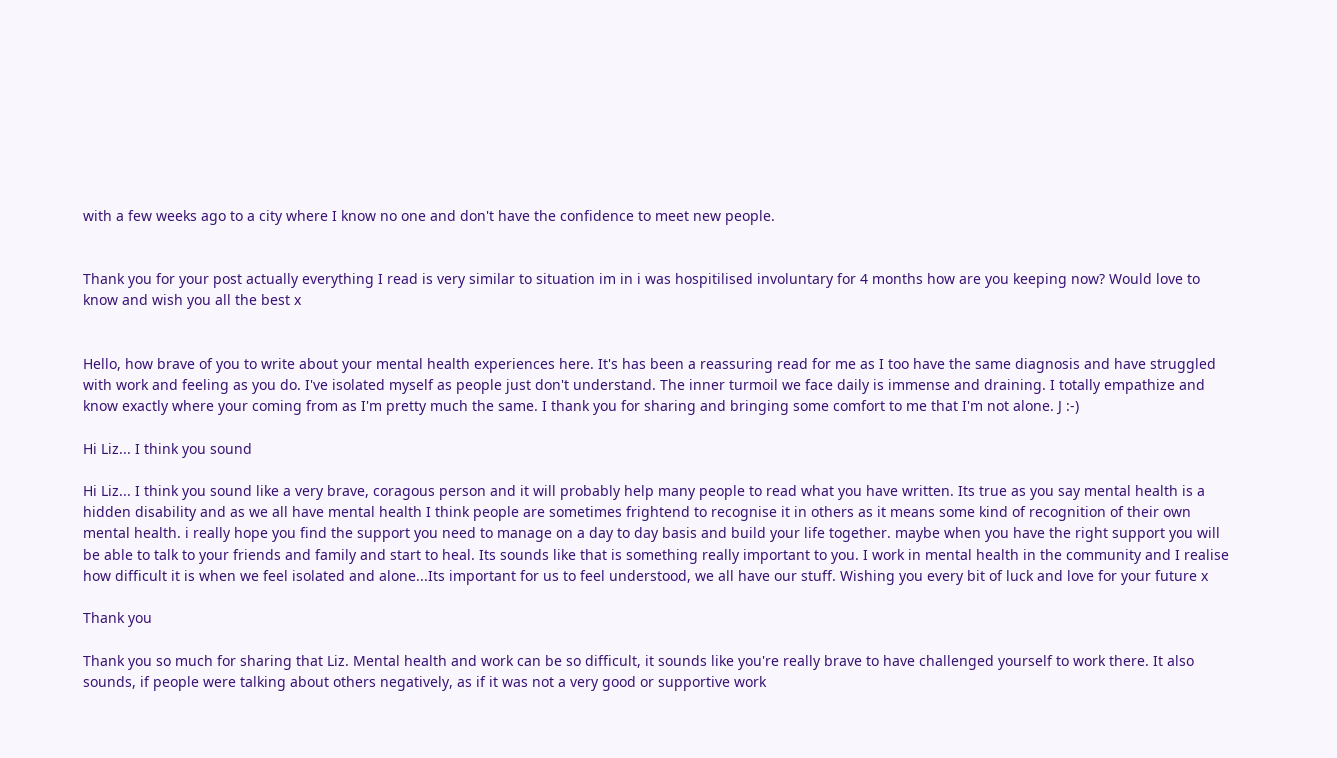with a few weeks ago to a city where I know no one and don't have the confidence to meet new people.


Thank you for your post actually everything I read is very similar to situation im in i was hospitilised involuntary for 4 months how are you keeping now? Would love to know and wish you all the best x


Hello, how brave of you to write about your mental health experiences here. It's has been a reassuring read for me as I too have the same diagnosis and have struggled with work and feeling as you do. I've isolated myself as people just don't understand. The inner turmoil we face daily is immense and draining. I totally empathize and know exactly where your coming from as I'm pretty much the same. I thank you for sharing and bringing some comfort to me that I'm not alone. J :-)

Hi Liz... I think you sound

Hi Liz... I think you sound like a very brave, coragous person and it will probably help many people to read what you have written. Its true as you say mental health is a hidden disability and as we all have mental health I think people are sometimes frightend to recognise it in others as it means some kind of recognition of their own mental health. i really hope you find the support you need to manage on a day to day basis and build your life together. maybe when you have the right support you will be able to talk to your friends and family and start to heal. Its sounds like that is something really important to you. I work in mental health in the community and I realise how difficult it is when we feel isolated and alone...Its important for us to feel understood, we all have our stuff. Wishing you every bit of luck and love for your future x

Thank you

Thank you so much for sharing that Liz. Mental health and work can be so difficult, it sounds like you're really brave to have challenged yourself to work there. It also sounds, if people were talking about others negatively, as if it was not a very good or supportive work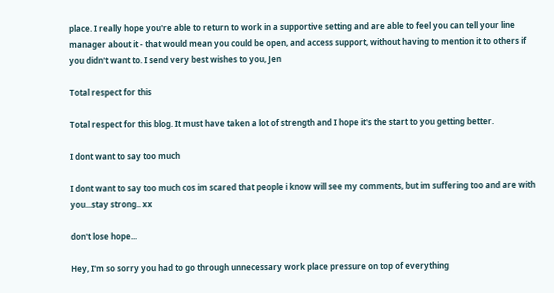place. I really hope you're able to return to work in a supportive setting and are able to feel you can tell your line manager about it - that would mean you could be open, and access support, without having to mention it to others if you didn't want to. I send very best wishes to you, Jen

Total respect for this

Total respect for this blog. It must have taken a lot of strength and I hope it's the start to you getting better.

I dont want to say too much

I dont want to say too much cos im scared that people i know will see my comments, but im suffering too and are with you...stay strong.. xx

don't lose hope...

Hey, I'm so sorry you had to go through unnecessary work place pressure on top of everything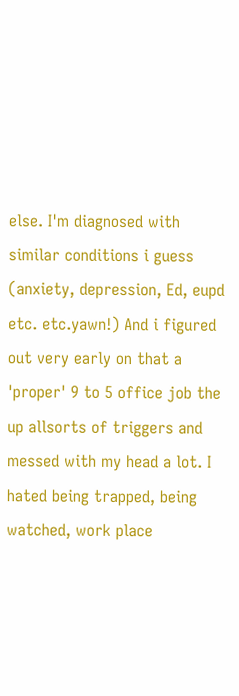else. I'm diagnosed with similar conditions i guess (anxiety, depression, Ed, eupd etc. etc.yawn!) And i figured out very early on that a 'proper' 9 to 5 office job the up allsorts of triggers and messed with my head a lot. I hated being trapped, being watched, work place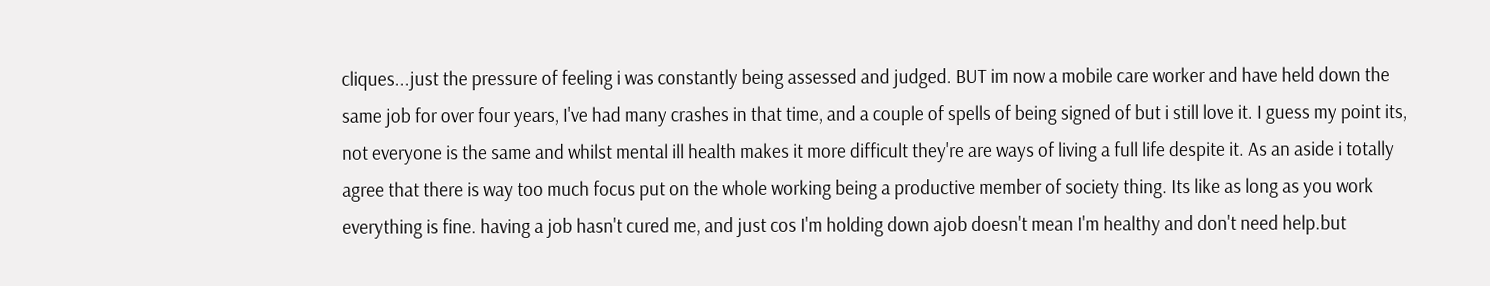cliques...just the pressure of feeling i was constantly being assessed and judged. BUT im now a mobile care worker and have held down the same job for over four years, I've had many crashes in that time, and a couple of spells of being signed of but i still love it. I guess my point its, not everyone is the same and whilst mental ill health makes it more difficult they're are ways of living a full life despite it. As an aside i totally agree that there is way too much focus put on the whole working being a productive member of society thing. Its like as long as you work everything is fine. having a job hasn't cured me, and just cos I'm holding down ajob doesn't mean I'm healthy and don't need help.but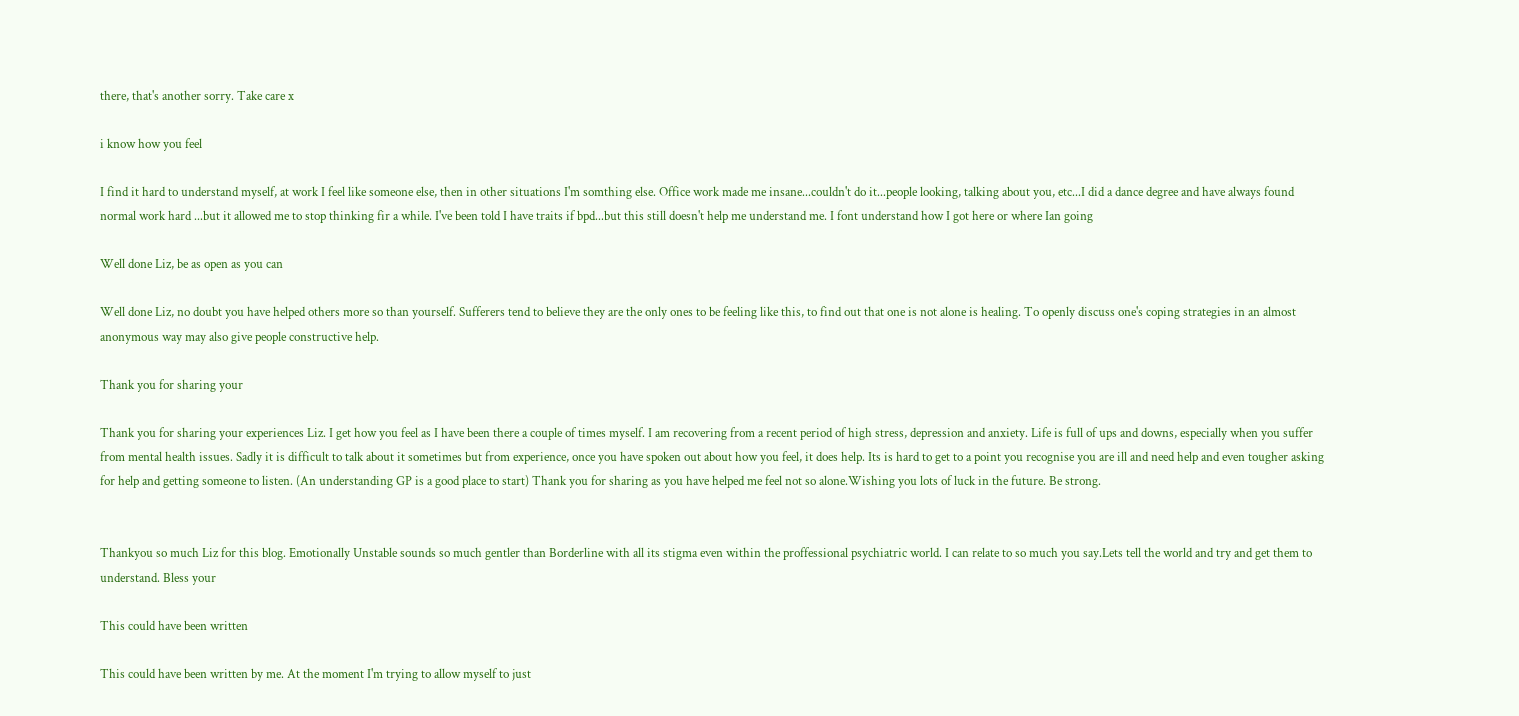there, that's another sorry. Take care x

i know how you feel

I find it hard to understand myself, at work I feel like someone else, then in other situations I'm somthing else. Office work made me insane...couldn't do it...people looking, talking about you, etc...I did a dance degree and have always found normal work hard ...but it allowed me to stop thinking fir a while. I've been told I have traits if bpd...but this still doesn't help me understand me. I font understand how I got here or where Ian going

Well done Liz, be as open as you can

Well done Liz, no doubt you have helped others more so than yourself. Sufferers tend to believe they are the only ones to be feeling like this, to find out that one is not alone is healing. To openly discuss one's coping strategies in an almost anonymous way may also give people constructive help.

Thank you for sharing your

Thank you for sharing your experiences Liz. I get how you feel as I have been there a couple of times myself. I am recovering from a recent period of high stress, depression and anxiety. Life is full of ups and downs, especially when you suffer from mental health issues. Sadly it is difficult to talk about it sometimes but from experience, once you have spoken out about how you feel, it does help. Its is hard to get to a point you recognise you are ill and need help and even tougher asking for help and getting someone to listen. (An understanding GP is a good place to start) Thank you for sharing as you have helped me feel not so alone.Wishing you lots of luck in the future. Be strong.


Thankyou so much Liz for this blog. Emotionally Unstable sounds so much gentler than Borderline with all its stigma even within the proffessional psychiatric world. I can relate to so much you say.Lets tell the world and try and get them to understand. Bless your

This could have been written

This could have been written by me. At the moment I'm trying to allow myself to just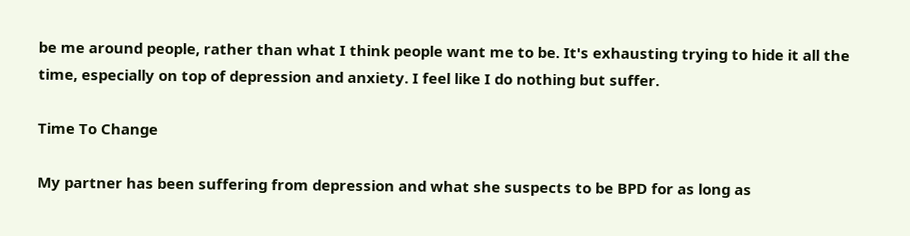be me around people, rather than what I think people want me to be. It's exhausting trying to hide it all the time, especially on top of depression and anxiety. I feel like I do nothing but suffer.

Time To Change

My partner has been suffering from depression and what she suspects to be BPD for as long as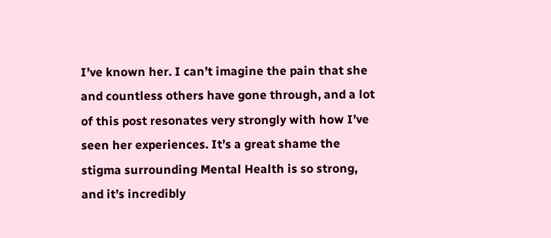I’ve known her. I can’t imagine the pain that she and countless others have gone through, and a lot of this post resonates very strongly with how I’ve seen her experiences. It’s a great shame the stigma surrounding Mental Health is so strong, and it’s incredibly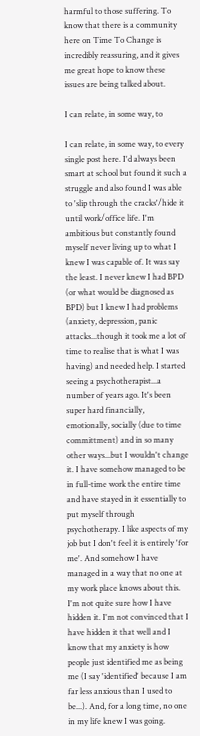harmful to those suffering. To know that there is a community here on Time To Change is incredibly reassuring, and it gives me great hope to know these issues are being talked about.

I can relate, in some way, to

I can relate, in some way, to every single post here. I'd always been smart at school but found it such a struggle and also found I was able to 'slip through the cracks'/hide it until work/office life. I'm ambitious but constantly found myself never living up to what I knew I was capable of. It was say the least. I never knew I had BPD (or what would be diagnosed as BPD) but I knew I had problems (anxiety, depression, panic attacks...though it took me a lot of time to realise that is what I was having) and needed help. I started seeing a psychotherapist...a number of years ago. It's been super hard financially, emotionally, socially (due to time committment) and in so many other ways...but I wouldn't change it. I have somehow managed to be in full-time work the entire time and have stayed in it essentially to put myself through psychotherapy. I like aspects of my job but I don't feel it is entirely 'for me'. And somehow I have managed in a way that no one at my work place knows about this. I'm not quite sure how I have hidden it. I'm not convinced that I have hidden it that well and I know that my anxiety is how people just identified me as being me (I say 'identified' because I am far less anxious than I used to be...). And, for a long time, no one in my life knew I was going.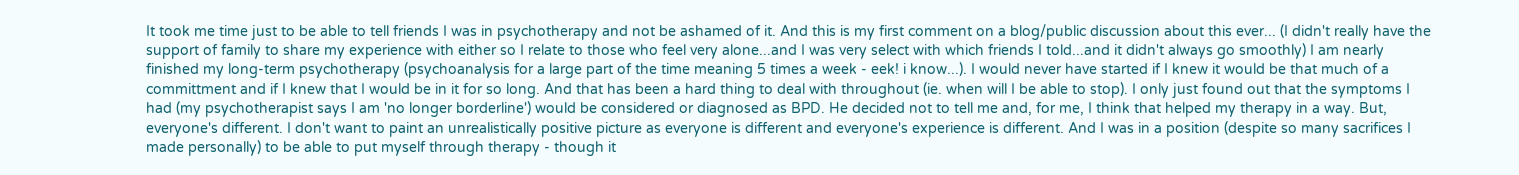It took me time just to be able to tell friends I was in psychotherapy and not be ashamed of it. And this is my first comment on a blog/public discussion about this ever... (I didn't really have the support of family to share my experience with either so I relate to those who feel very alone...and I was very select with which friends I told...and it didn't always go smoothly) I am nearly finished my long-term psychotherapy (psychoanalysis for a large part of the time meaning 5 times a week - eek! i know...). I would never have started if I knew it would be that much of a committment and if I knew that I would be in it for so long. And that has been a hard thing to deal with throughout (ie. when will I be able to stop). I only just found out that the symptoms I had (my psychotherapist says I am 'no longer borderline') would be considered or diagnosed as BPD. He decided not to tell me and, for me, I think that helped my therapy in a way. But, everyone's different. I don't want to paint an unrealistically positive picture as everyone is different and everyone's experience is different. And I was in a position (despite so many sacrifices I made personally) to be able to put myself through therapy - though it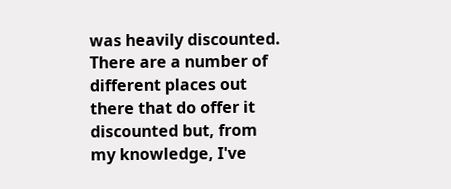was heavily discounted. There are a number of different places out there that do offer it discounted but, from my knowledge, I've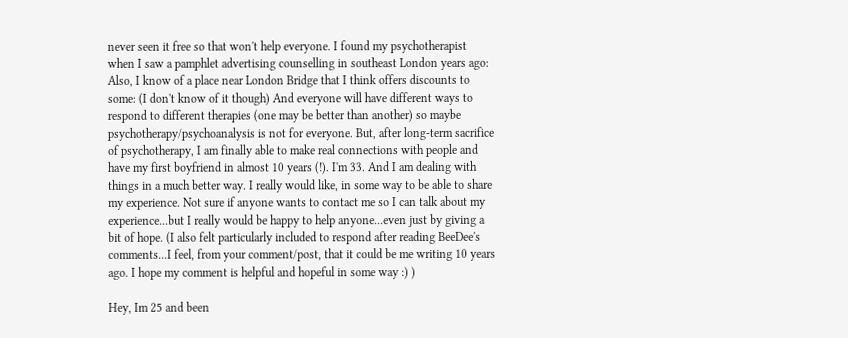never seen it free so that won't help everyone. I found my psychotherapist when I saw a pamphlet advertising counselling in southeast London years ago: Also, I know of a place near London Bridge that I think offers discounts to some: (I don't know of it though) And everyone will have different ways to respond to different therapies (one may be better than another) so maybe psychotherapy/psychoanalysis is not for everyone. But, after long-term sacrifice of psychotherapy, I am finally able to make real connections with people and have my first boyfriend in almost 10 years (!). I'm 33. And I am dealing with things in a much better way. I really would like, in some way to be able to share my experience. Not sure if anyone wants to contact me so I can talk about my experience...but I really would be happy to help anyone...even just by giving a bit of hope. (I also felt particularly included to respond after reading BeeDee's comments...I feel, from your comment/post, that it could be me writing 10 years ago. I hope my comment is helpful and hopeful in some way :) )

Hey, Im 25 and been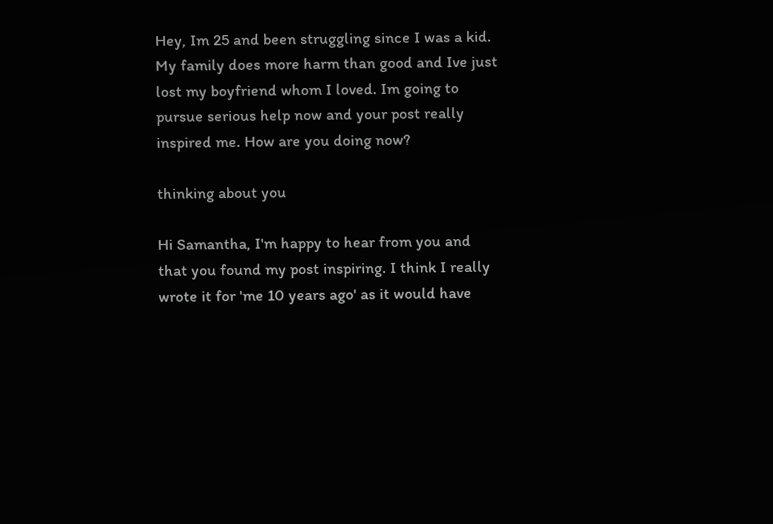Hey, Im 25 and been struggling since I was a kid. My family does more harm than good and Ive just lost my boyfriend whom I loved. Im going to pursue serious help now and your post really inspired me. How are you doing now?

thinking about you

Hi Samantha, I'm happy to hear from you and that you found my post inspiring. I think I really wrote it for 'me 10 years ago' as it would have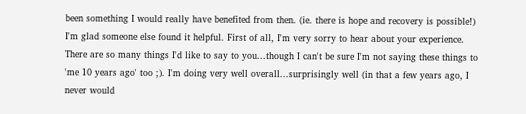been something I would really have benefited from then. (ie. there is hope and recovery is possible!) I'm glad someone else found it helpful. First of all, I'm very sorry to hear about your experience. There are so many things I'd like to say to you...though I can't be sure I'm not saying these things to 'me 10 years ago' too ;). I'm doing very well overall...surprisingly well (in that a few years ago, I never would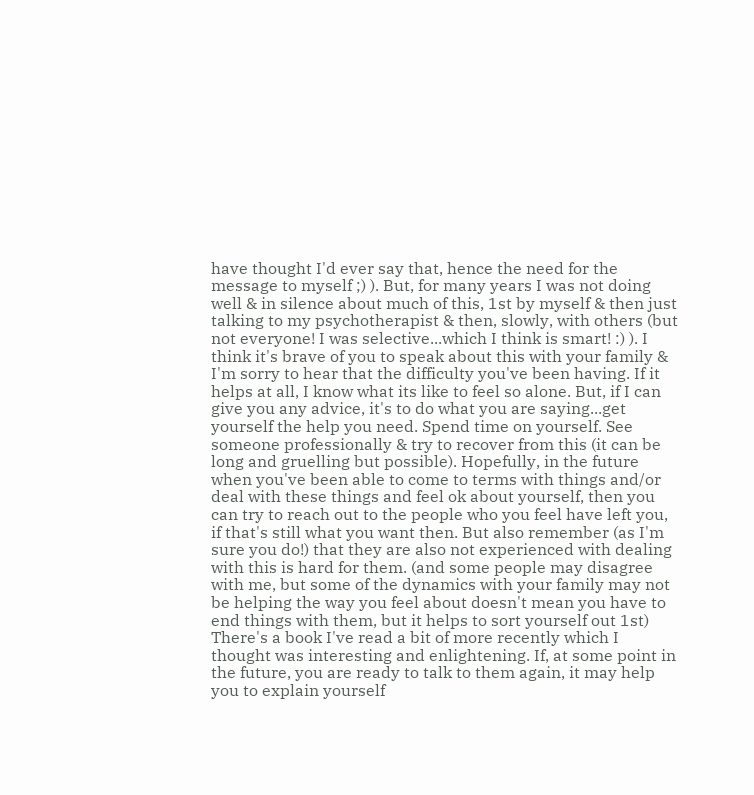have thought I'd ever say that, hence the need for the message to myself ;) ). But, for many years I was not doing well & in silence about much of this, 1st by myself & then just talking to my psychotherapist & then, slowly, with others (but not everyone! I was selective...which I think is smart! :) ). I think it's brave of you to speak about this with your family & I'm sorry to hear that the difficulty you've been having. If it helps at all, I know what its like to feel so alone. But, if I can give you any advice, it's to do what you are saying...get yourself the help you need. Spend time on yourself. See someone professionally & try to recover from this (it can be long and gruelling but possible). Hopefully, in the future when you've been able to come to terms with things and/or deal with these things and feel ok about yourself, then you can try to reach out to the people who you feel have left you, if that's still what you want then. But also remember (as I'm sure you do!) that they are also not experienced with dealing with this is hard for them. (and some people may disagree with me, but some of the dynamics with your family may not be helping the way you feel about doesn't mean you have to end things with them, but it helps to sort yourself out 1st) There's a book I've read a bit of more recently which I thought was interesting and enlightening. If, at some point in the future, you are ready to talk to them again, it may help you to explain yourself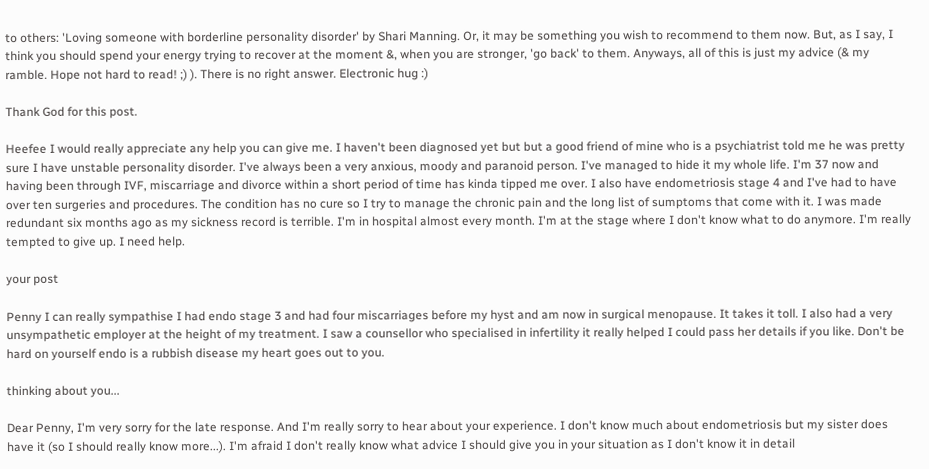to others: 'Loving someone with borderline personality disorder' by Shari Manning. Or, it may be something you wish to recommend to them now. But, as I say, I think you should spend your energy trying to recover at the moment &, when you are stronger, 'go back' to them. Anyways, all of this is just my advice (& my ramble. Hope not hard to read! ;) ). There is no right answer. Electronic hug :)

Thank God for this post.

Heefee I would really appreciate any help you can give me. I haven't been diagnosed yet but but a good friend of mine who is a psychiatrist told me he was pretty sure I have unstable personality disorder. I've always been a very anxious, moody and paranoid person. I've managed to hide it my whole life. I'm 37 now and having been through IVF, miscarriage and divorce within a short period of time has kinda tipped me over. I also have endometriosis stage 4 and I've had to have over ten surgeries and procedures. The condition has no cure so I try to manage the chronic pain and the long list of sumptoms that come with it. I was made redundant six months ago as my sickness record is terrible. I'm in hospital almost every month. I'm at the stage where I don't know what to do anymore. I'm really tempted to give up. I need help.

your post

Penny I can really sympathise I had endo stage 3 and had four miscarriages before my hyst and am now in surgical menopause. It takes it toll. I also had a very unsympathetic employer at the height of my treatment. I saw a counsellor who specialised in infertility it really helped I could pass her details if you like. Don't be hard on yourself endo is a rubbish disease my heart goes out to you.

thinking about you...

Dear Penny, I'm very sorry for the late response. And I'm really sorry to hear about your experience. I don't know much about endometriosis but my sister does have it (so I should really know more...). I'm afraid I don't really know what advice I should give you in your situation as I don't know it in detail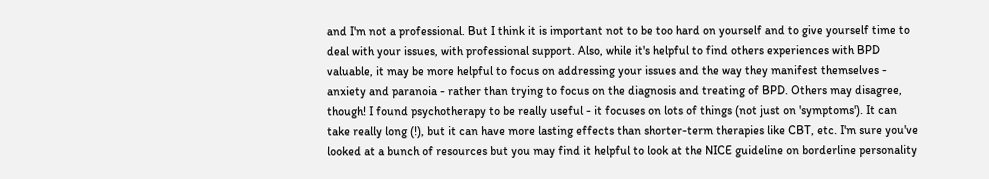and I'm not a professional. But I think it is important not to be too hard on yourself and to give yourself time to deal with your issues, with professional support. Also, while it's helpful to find others experiences with BPD valuable, it may be more helpful to focus on addressing your issues and the way they manifest themselves - anxiety and paranoia - rather than trying to focus on the diagnosis and treating of BPD. Others may disagree, though! I found psychotherapy to be really useful - it focuses on lots of things (not just on 'symptoms'). It can take really long (!), but it can have more lasting effects than shorter-term therapies like CBT, etc. I'm sure you've looked at a bunch of resources but you may find it helpful to look at the NICE guideline on borderline personality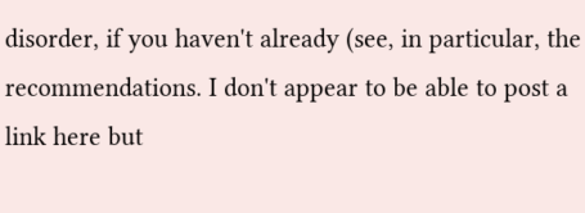disorder, if you haven't already (see, in particular, the recommendations. I don't appear to be able to post a link here but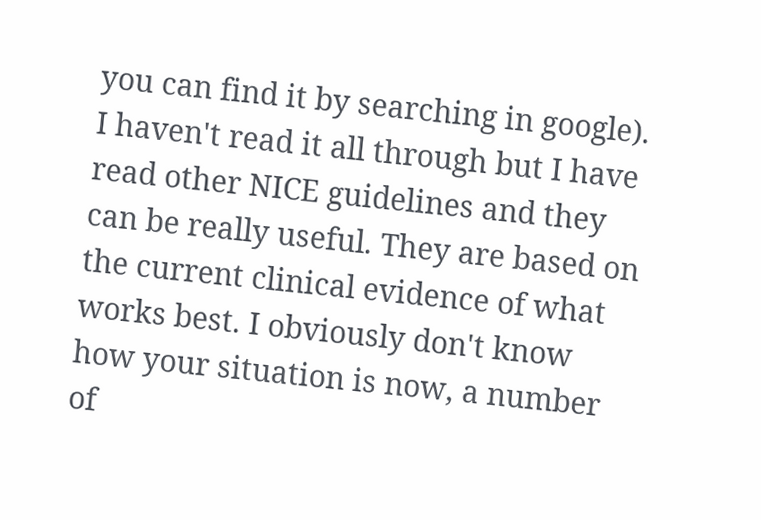you can find it by searching in google). I haven't read it all through but I have read other NICE guidelines and they can be really useful. They are based on the current clinical evidence of what works best. I obviously don't know how your situation is now, a number of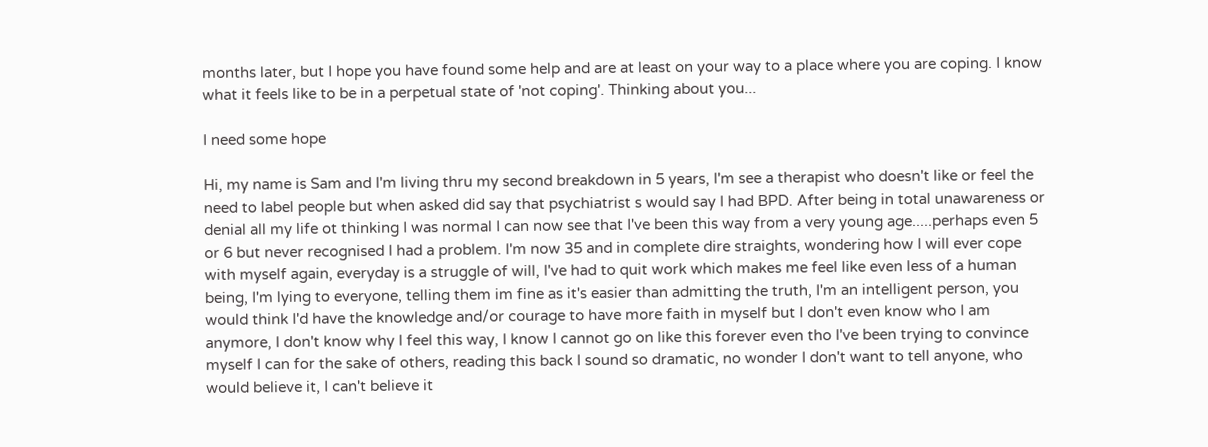months later, but I hope you have found some help and are at least on your way to a place where you are coping. I know what it feels like to be in a perpetual state of 'not coping'. Thinking about you...

I need some hope

Hi, my name is Sam and I'm living thru my second breakdown in 5 years, I'm see a therapist who doesn't like or feel the need to label people but when asked did say that psychiatrist s would say I had BPD. After being in total unawareness or denial all my life ot thinking I was normal I can now see that I've been this way from a very young age.....perhaps even 5 or 6 but never recognised I had a problem. I'm now 35 and in complete dire straights, wondering how I will ever cope with myself again, everyday is a struggle of will, I've had to quit work which makes me feel like even less of a human being, I'm lying to everyone, telling them im fine as it's easier than admitting the truth, I'm an intelligent person, you would think I'd have the knowledge and/or courage to have more faith in myself but I don't even know who I am anymore, I don't know why I feel this way, I know I cannot go on like this forever even tho I've been trying to convince myself I can for the sake of others, reading this back I sound so dramatic, no wonder I don't want to tell anyone, who would believe it, I can't believe it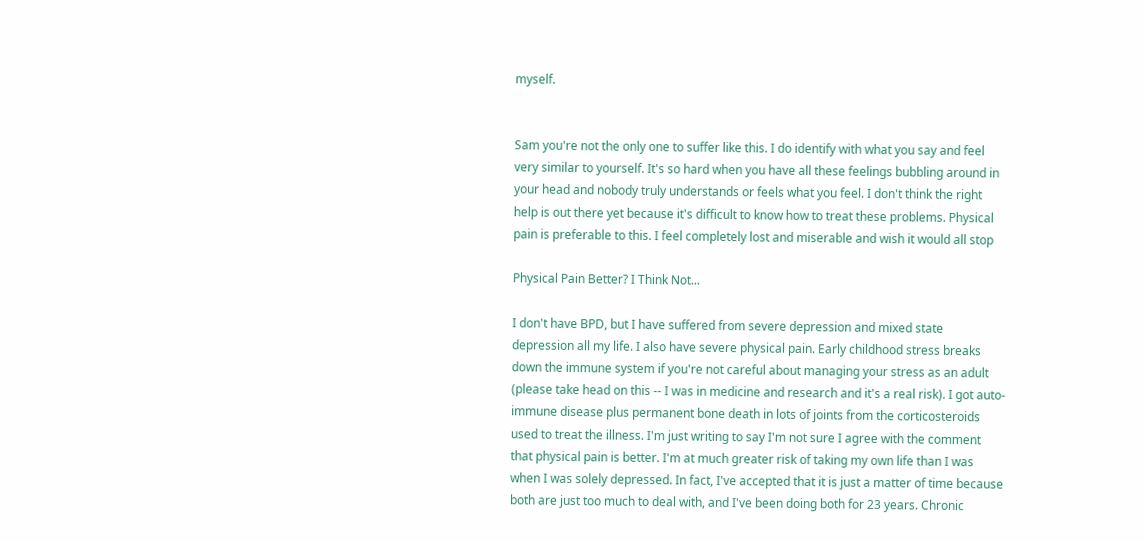myself.


Sam you're not the only one to suffer like this. I do identify with what you say and feel very similar to yourself. It's so hard when you have all these feelings bubbling around in your head and nobody truly understands or feels what you feel. I don't think the right help is out there yet because it's difficult to know how to treat these problems. Physical pain is preferable to this. I feel completely lost and miserable and wish it would all stop

Physical Pain Better? I Think Not...

I don't have BPD, but I have suffered from severe depression and mixed state depression all my life. I also have severe physical pain. Early childhood stress breaks down the immune system if you're not careful about managing your stress as an adult (please take head on this -- I was in medicine and research and it's a real risk). I got auto-immune disease plus permanent bone death in lots of joints from the corticosteroids used to treat the illness. I'm just writing to say I'm not sure I agree with the comment that physical pain is better. I'm at much greater risk of taking my own life than I was when I was solely depressed. In fact, I've accepted that it is just a matter of time because both are just too much to deal with, and I've been doing both for 23 years. Chronic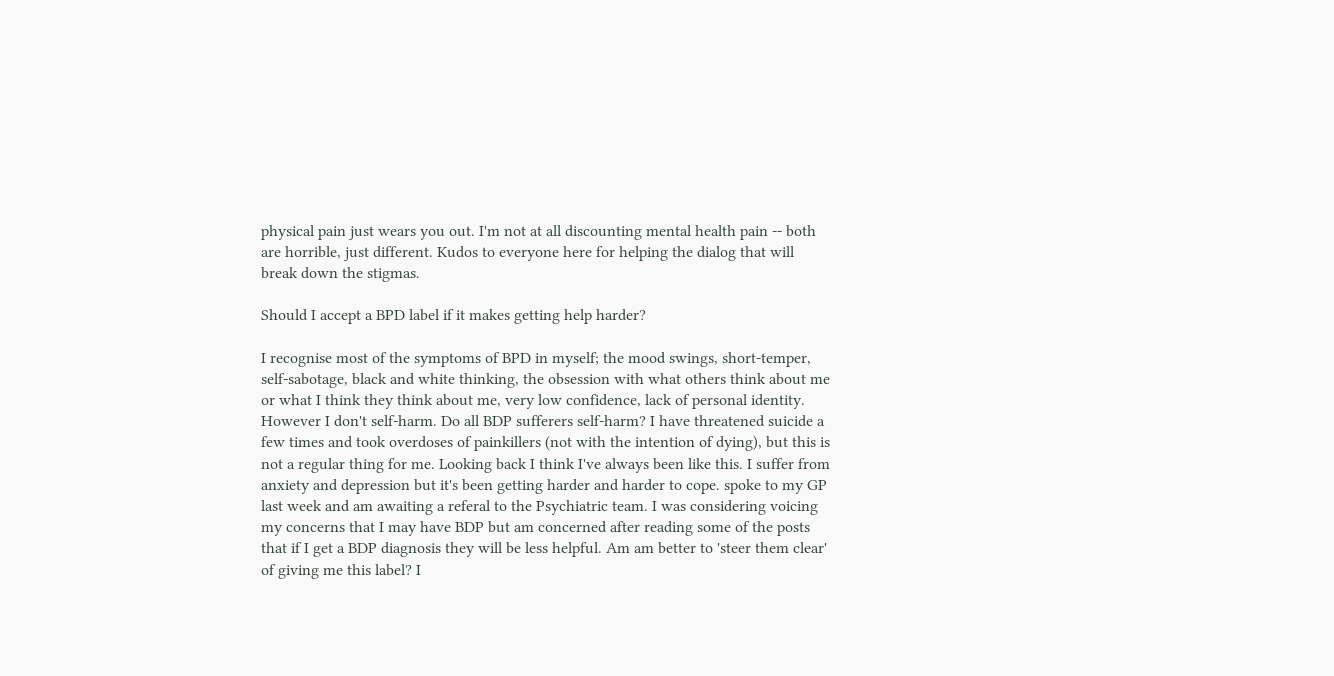physical pain just wears you out. I'm not at all discounting mental health pain -- both are horrible, just different. Kudos to everyone here for helping the dialog that will break down the stigmas.

Should I accept a BPD label if it makes getting help harder?

I recognise most of the symptoms of BPD in myself; the mood swings, short-temper, self-sabotage, black and white thinking, the obsession with what others think about me or what I think they think about me, very low confidence, lack of personal identity. However I don't self-harm. Do all BDP sufferers self-harm? I have threatened suicide a few times and took overdoses of painkillers (not with the intention of dying), but this is not a regular thing for me. Looking back I think I've always been like this. I suffer from anxiety and depression but it's been getting harder and harder to cope. spoke to my GP last week and am awaiting a referal to the Psychiatric team. I was considering voicing my concerns that I may have BDP but am concerned after reading some of the posts that if I get a BDP diagnosis they will be less helpful. Am am better to 'steer them clear' of giving me this label? I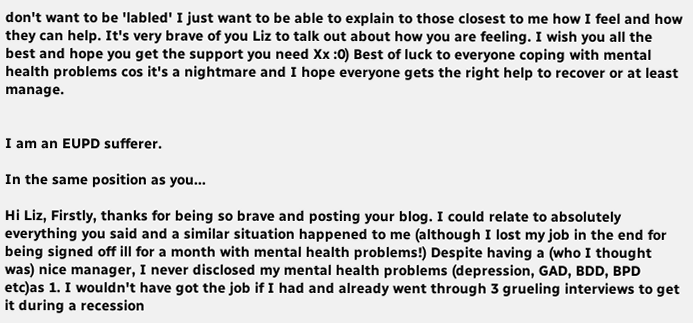don't want to be 'labled' I just want to be able to explain to those closest to me how I feel and how they can help. It's very brave of you Liz to talk out about how you are feeling. I wish you all the best and hope you get the support you need Xx :0) Best of luck to everyone coping with mental health problems cos it's a nightmare and I hope everyone gets the right help to recover or at least manage.


I am an EUPD sufferer.

In the same position as you...

Hi Liz, Firstly, thanks for being so brave and posting your blog. I could relate to absolutely everything you said and a similar situation happened to me (although I lost my job in the end for being signed off ill for a month with mental health problems!) Despite having a (who I thought was) nice manager, I never disclosed my mental health problems (depression, GAD, BDD, BPD etc)as 1. I wouldn't have got the job if I had and already went through 3 grueling interviews to get it during a recession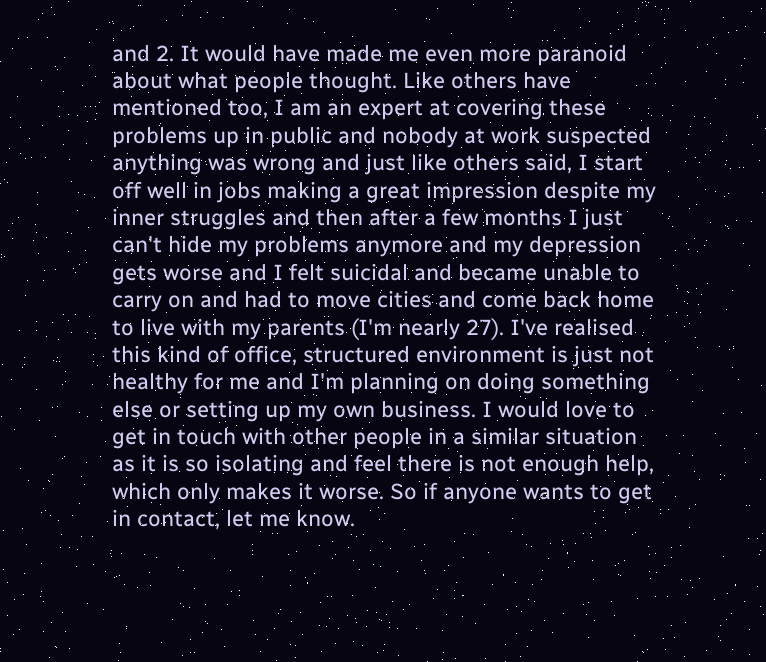and 2. It would have made me even more paranoid about what people thought. Like others have mentioned too, I am an expert at covering these problems up in public and nobody at work suspected anything was wrong and just like others said, I start off well in jobs making a great impression despite my inner struggles and then after a few months I just can't hide my problems anymore and my depression gets worse and I felt suicidal and became unable to carry on and had to move cities and come back home to live with my parents (I'm nearly 27). I've realised this kind of office, structured environment is just not healthy for me and I'm planning on doing something else or setting up my own business. I would love to get in touch with other people in a similar situation as it is so isolating and feel there is not enough help, which only makes it worse. So if anyone wants to get in contact, let me know.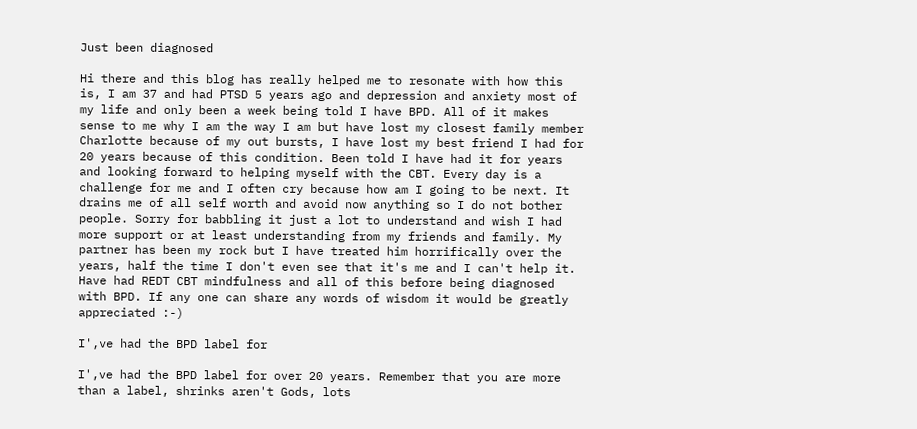Just been diagnosed

Hi there and this blog has really helped me to resonate with how this is, I am 37 and had PTSD 5 years ago and depression and anxiety most of my life and only been a week being told I have BPD. All of it makes sense to me why I am the way I am but have lost my closest family member Charlotte because of my out bursts, I have lost my best friend I had for 20 years because of this condition. Been told I have had it for years and looking forward to helping myself with the CBT. Every day is a challenge for me and I often cry because how am I going to be next. It drains me of all self worth and avoid now anything so I do not bother people. Sorry for babbling it just a lot to understand and wish I had more support or at least understanding from my friends and family. My partner has been my rock but I have treated him horrifically over the years, half the time I don't even see that it's me and I can't help it. Have had REDT CBT mindfulness and all of this before being diagnosed with BPD. If any one can share any words of wisdom it would be greatly appreciated :-)

I',ve had the BPD label for

I',ve had the BPD label for over 20 years. Remember that you are more than a label, shrinks aren't Gods, lots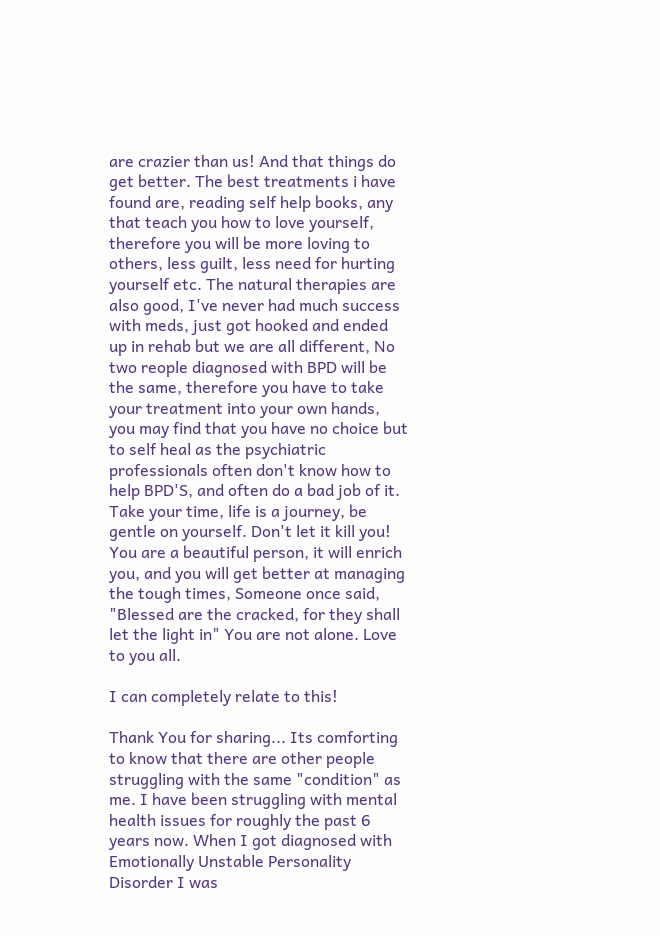are crazier than us! And that things do get better. The best treatments i have found are, reading self help books, any that teach you how to love yourself, therefore you will be more loving to others, less guilt, less need for hurting yourself etc. The natural therapies are also good, I've never had much success with meds, just got hooked and ended up in rehab but we are all different, No two reople diagnosed with BPD will be the same, therefore you have to take your treatment into your own hands, you may find that you have no choice but to self heal as the psychiatric professionals often don't know how to help BPD'S, and often do a bad job of it. Take your time, life is a journey, be gentle on yourself. Don't let it kill you! You are a beautiful person, it will enrich you, and you will get better at managing the tough times, Someone once said, "Blessed are the cracked, for they shall let the light in" You are not alone. Love to you all.

I can completely relate to this!

Thank You for sharing... Its comforting to know that there are other people struggling with the same "condition" as me. I have been struggling with mental health issues for roughly the past 6 years now. When I got diagnosed with Emotionally Unstable Personality Disorder I was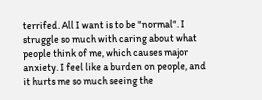terrifed. All I want is to be "normal". I struggle so much with caring about what people think of me, which causes major anxiety. I feel like a burden on people, and it hurts me so much seeing the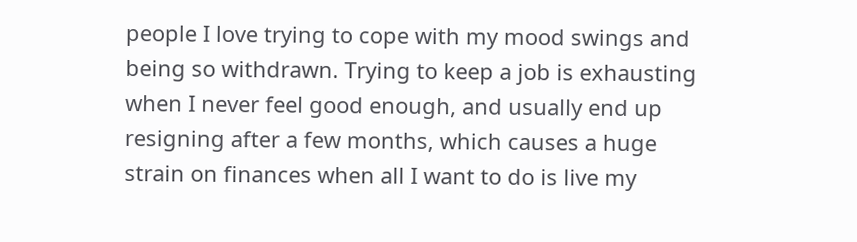people I love trying to cope with my mood swings and being so withdrawn. Trying to keep a job is exhausting when I never feel good enough, and usually end up resigning after a few months, which causes a huge strain on finances when all I want to do is live my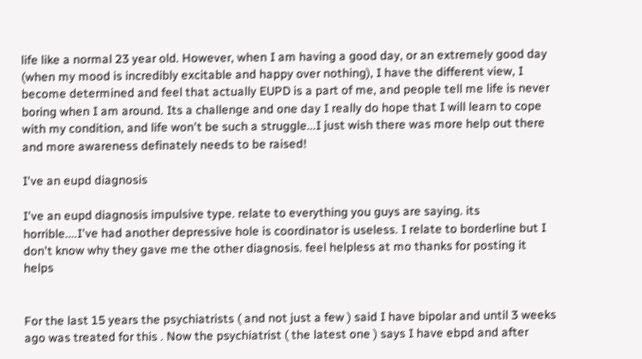life like a normal 23 year old. However, when I am having a good day, or an extremely good day (when my mood is incredibly excitable and happy over nothing), I have the different view, I become determined and feel that actually EUPD is a part of me, and people tell me life is never boring when I am around. Its a challenge and one day I really do hope that I will learn to cope with my condition, and life won't be such a struggle...I just wish there was more help out there and more awareness definately needs to be raised!

I've an eupd diagnosis

I've an eupd diagnosis impulsive type. relate to everything you guys are saying. its horrible....I've had another depressive hole is coordinator is useless. I relate to borderline but I don't know why they gave me the other diagnosis. feel helpless at mo thanks for posting it helps


For the last 15 years the psychiatrists ( and not just a few ) said I have bipolar and until 3 weeks ago was treated for this . Now the psychiatrist ( the latest one ) says I have ebpd and after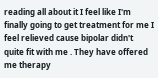reading all about it I feel like I'm finally going to get treatment for me I feel relieved cause bipolar didn't quite fit with me . They have offered me therapy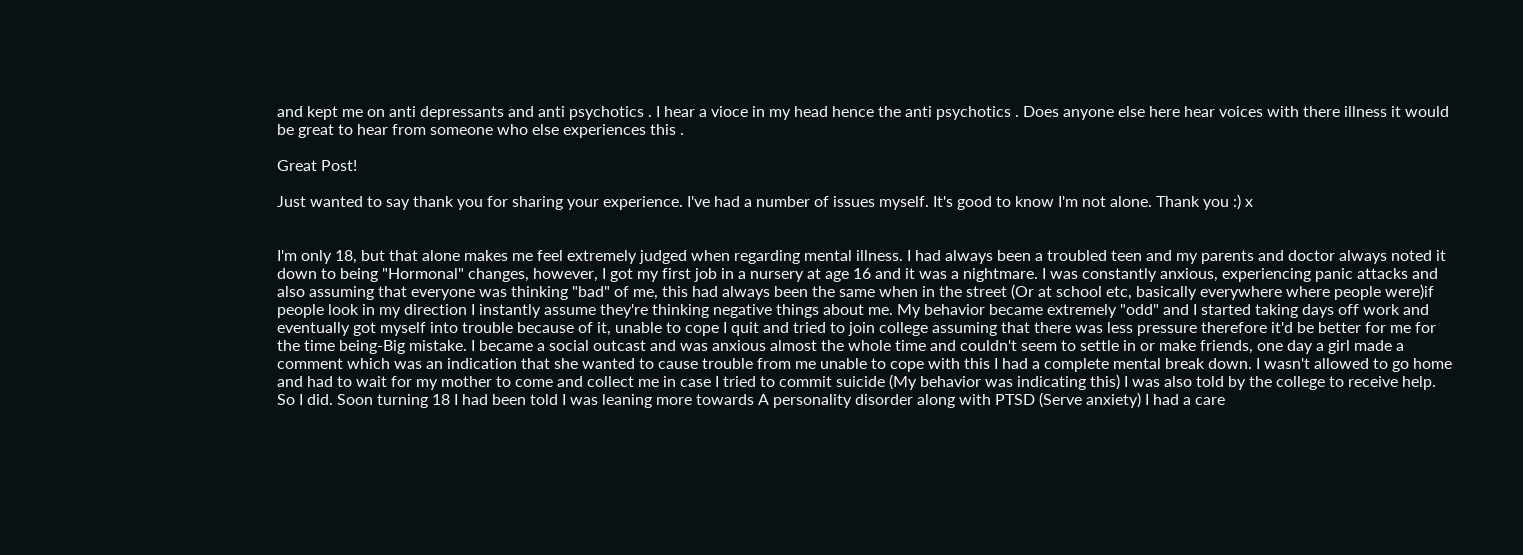and kept me on anti depressants and anti psychotics . I hear a vioce in my head hence the anti psychotics . Does anyone else here hear voices with there illness it would be great to hear from someone who else experiences this .

Great Post!

Just wanted to say thank you for sharing your experience. I've had a number of issues myself. It's good to know I'm not alone. Thank you :) x


I'm only 18, but that alone makes me feel extremely judged when regarding mental illness. I had always been a troubled teen and my parents and doctor always noted it down to being "Hormonal" changes, however, I got my first job in a nursery at age 16 and it was a nightmare. I was constantly anxious, experiencing panic attacks and also assuming that everyone was thinking "bad" of me, this had always been the same when in the street (Or at school etc, basically everywhere where people were)if people look in my direction I instantly assume they're thinking negative things about me. My behavior became extremely "odd" and I started taking days off work and eventually got myself into trouble because of it, unable to cope I quit and tried to join college assuming that there was less pressure therefore it'd be better for me for the time being-Big mistake. I became a social outcast and was anxious almost the whole time and couldn't seem to settle in or make friends, one day a girl made a comment which was an indication that she wanted to cause trouble from me unable to cope with this I had a complete mental break down. I wasn't allowed to go home and had to wait for my mother to come and collect me in case I tried to commit suicide (My behavior was indicating this) I was also told by the college to receive help. So I did. Soon turning 18 I had been told I was leaning more towards A personality disorder along with PTSD (Serve anxiety) I had a care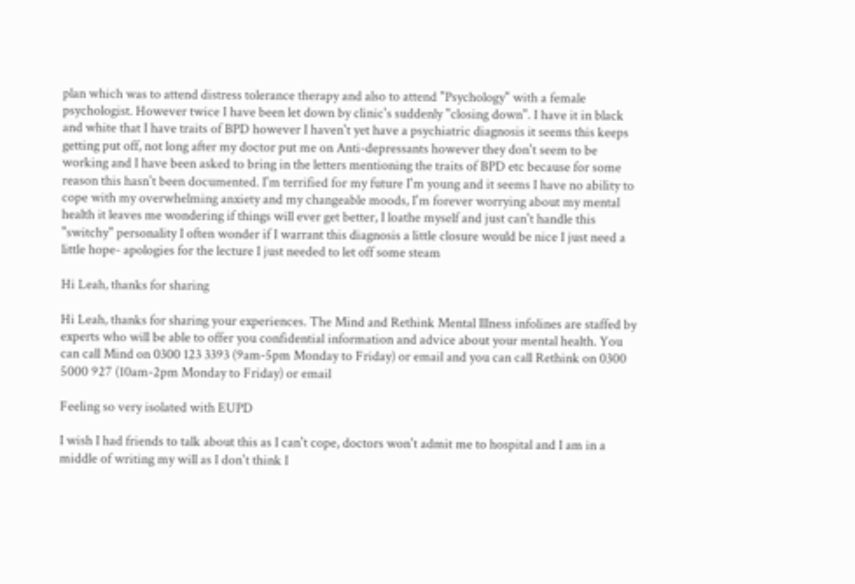plan which was to attend distress tolerance therapy and also to attend "Psychology" with a female psychologist. However twice I have been let down by clinic's suddenly "closing down". I have it in black and white that I have traits of BPD however I haven't yet have a psychiatric diagnosis it seems this keeps getting put off, not long after my doctor put me on Anti-depressants however they don't seem to be working and I have been asked to bring in the letters mentioning the traits of BPD etc because for some reason this hasn't been documented. I'm terrified for my future I'm young and it seems I have no ability to cope with my overwhelming anxiety and my changeable moods, I'm forever worrying about my mental health it leaves me wondering if things will ever get better, I loathe myself and just can't handle this "switchy" personality I often wonder if I warrant this diagnosis a little closure would be nice I just need a little hope- apologies for the lecture I just needed to let off some steam

Hi Leah, thanks for sharing

Hi Leah, thanks for sharing your experiences. The Mind and Rethink Mental Illness infolines are staffed by experts who will be able to offer you confidential information and advice about your mental health. You can call Mind on 0300 123 3393 (9am-5pm Monday to Friday) or email and you can call Rethink on 0300 5000 927 (10am-2pm Monday to Friday) or email

Feeling so very isolated with EUPD

I wish I had friends to talk about this as I can't cope, doctors won't admit me to hospital and I am in a middle of writing my will as I don't think I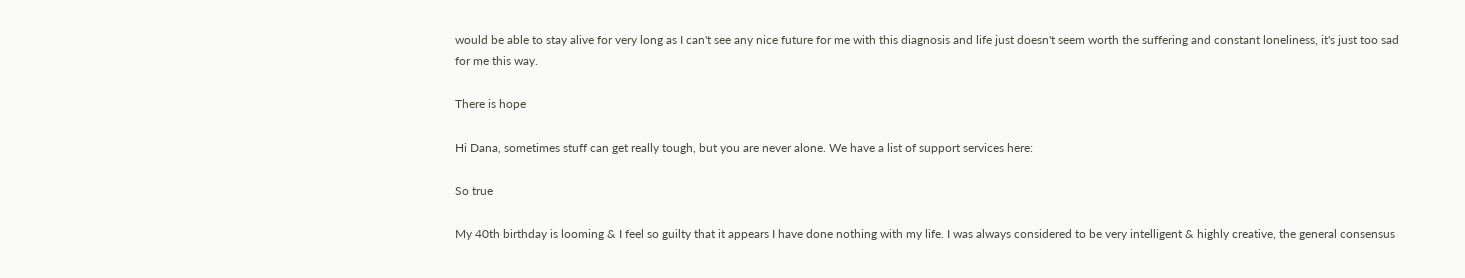would be able to stay alive for very long as I can't see any nice future for me with this diagnosis and life just doesn't seem worth the suffering and constant loneliness, it's just too sad for me this way.

There is hope

Hi Dana, sometimes stuff can get really tough, but you are never alone. We have a list of support services here:

So true

My 40th birthday is looming & I feel so guilty that it appears I have done nothing with my life. I was always considered to be very intelligent & highly creative, the general consensus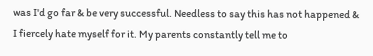was I'd go far & be very successful. Needless to say this has not happened & I fiercely hate myself for it. My parents constantly tell me to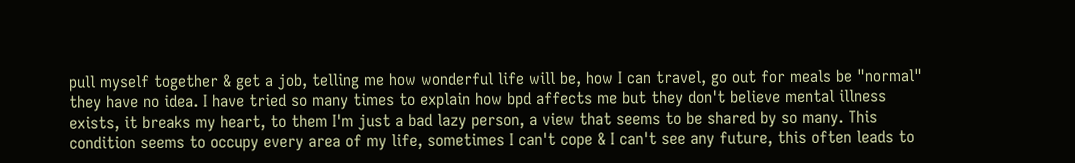pull myself together & get a job, telling me how wonderful life will be, how I can travel, go out for meals be "normal" they have no idea. I have tried so many times to explain how bpd affects me but they don't believe mental illness exists, it breaks my heart, to them I'm just a bad lazy person, a view that seems to be shared by so many. This condition seems to occupy every area of my life, sometimes I can't cope & I can't see any future, this often leads to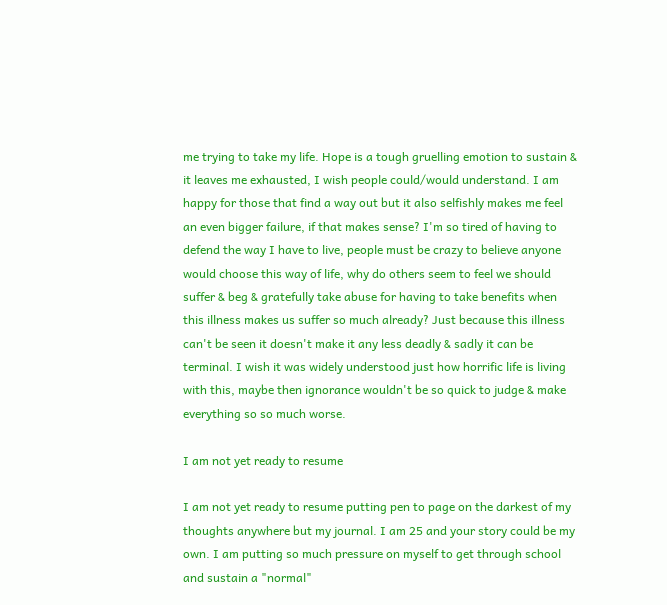me trying to take my life. Hope is a tough gruelling emotion to sustain & it leaves me exhausted, I wish people could/would understand. I am happy for those that find a way out but it also selfishly makes me feel an even bigger failure, if that makes sense? I'm so tired of having to defend the way I have to live, people must be crazy to believe anyone would choose this way of life, why do others seem to feel we should suffer & beg & gratefully take abuse for having to take benefits when this illness makes us suffer so much already? Just because this illness can't be seen it doesn't make it any less deadly & sadly it can be terminal. I wish it was widely understood just how horrific life is living with this, maybe then ignorance wouldn't be so quick to judge & make everything so so much worse.

I am not yet ready to resume

I am not yet ready to resume putting pen to page on the darkest of my thoughts anywhere but my journal. I am 25 and your story could be my own. I am putting so much pressure on myself to get through school and sustain a "normal"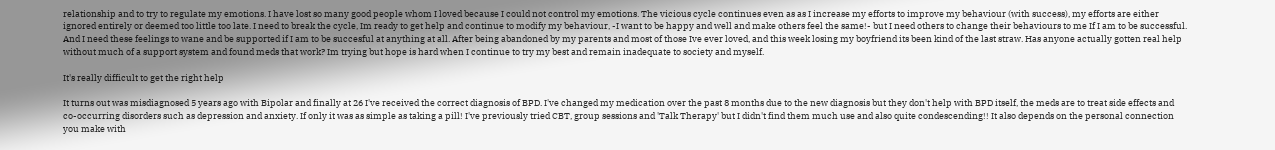relationship and to try to regulate my emotions. I have lost so many good people whom I loved because I could not control my emotions. The vicious cycle continues even as as I increase my efforts to improve my behaviour (with success), my efforts are either ignored entirely or deemed too little too late. I need to break the cycle, Im ready to get help and continue to modify my behaviour, -I want to be happy and well and make others feel the same!- but I need others to change their behaviours to me If I am to be successful. And I need these feelings to wane and be supported if I am to be succesful at anything at all. After being abandoned by my parents and most of those Ive ever loved, and this week losing my boyfriend its been kind of the last straw. Has anyone actually gotten real help without much of a support system and found meds that work? Im trying but hope is hard when I continue to try my best and remain inadequate to society and myself.

It's really difficult to get the right help

It turns out was misdiagnosed 5 years ago with Bipolar and finally at 26 I've received the correct diagnosis of BPD. I've changed my medication over the past 8 months due to the new diagnosis but they don't help with BPD itself, the meds are to treat side effects and co-occurring disorders such as depression and anxiety. If only it was as simple as taking a pill! I've previously tried CBT, group sessions and 'Talk Therapy' but I didn't find them much use and also quite condescending!! It also depends on the personal connection you make with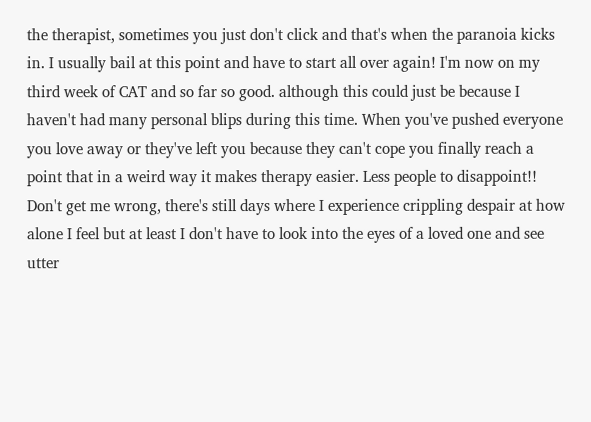the therapist, sometimes you just don't click and that's when the paranoia kicks in. I usually bail at this point and have to start all over again! I'm now on my third week of CAT and so far so good. although this could just be because I haven't had many personal blips during this time. When you've pushed everyone you love away or they've left you because they can't cope you finally reach a point that in a weird way it makes therapy easier. Less people to disappoint!! Don't get me wrong, there's still days where I experience crippling despair at how alone I feel but at least I don't have to look into the eyes of a loved one and see utter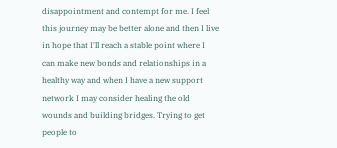disappointment and contempt for me. I feel this journey may be better alone and then I live in hope that I'll reach a stable point where I can make new bonds and relationships in a healthy way and when I have a new support network I may consider healing the old wounds and building bridges. Trying to get people to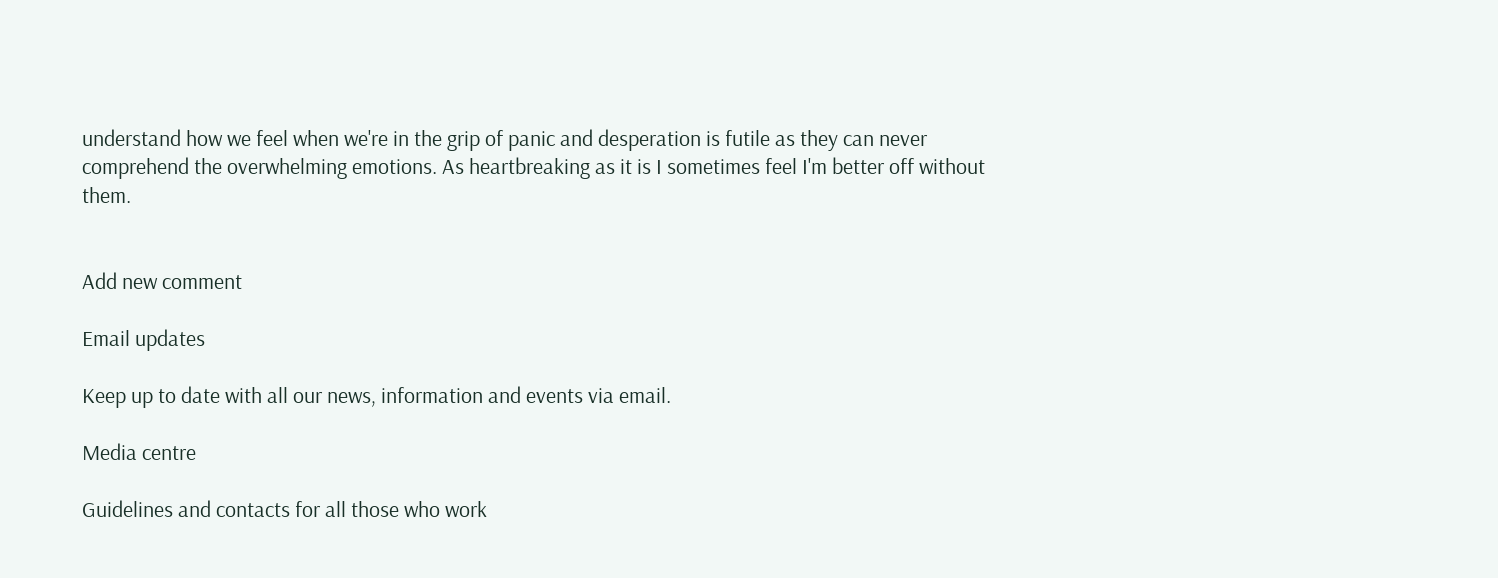understand how we feel when we're in the grip of panic and desperation is futile as they can never comprehend the overwhelming emotions. As heartbreaking as it is I sometimes feel I'm better off without them.


Add new comment

Email updates

Keep up to date with all our news, information and events via email.

Media centre

Guidelines and contacts for all those who work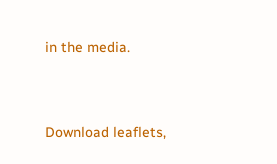in the media.


Download leaflets,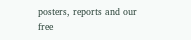posters, reports and our free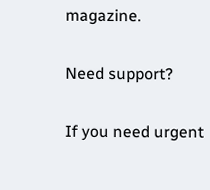magazine.

Need support?

If you need urgent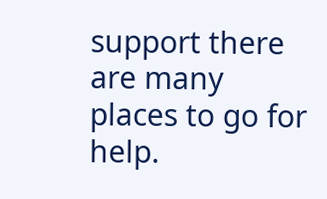support there are many places to go for help.